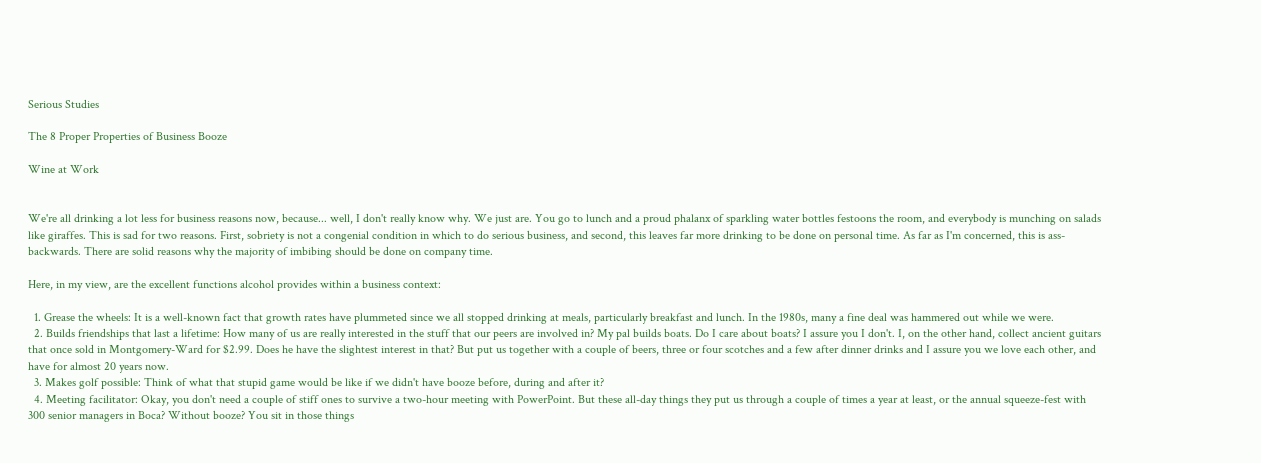Serious Studies

The 8 Proper Properties of Business Booze

Wine at Work


We're all drinking a lot less for business reasons now, because... well, I don't really know why. We just are. You go to lunch and a proud phalanx of sparkling water bottles festoons the room, and everybody is munching on salads like giraffes. This is sad for two reasons. First, sobriety is not a congenial condition in which to do serious business, and second, this leaves far more drinking to be done on personal time. As far as I'm concerned, this is ass-backwards. There are solid reasons why the majority of imbibing should be done on company time.

Here, in my view, are the excellent functions alcohol provides within a business context:

  1. Grease the wheels: It is a well-known fact that growth rates have plummeted since we all stopped drinking at meals, particularly breakfast and lunch. In the 1980s, many a fine deal was hammered out while we were.
  2. Builds friendships that last a lifetime: How many of us are really interested in the stuff that our peers are involved in? My pal builds boats. Do I care about boats? I assure you I don't. I, on the other hand, collect ancient guitars that once sold in Montgomery-Ward for $2.99. Does he have the slightest interest in that? But put us together with a couple of beers, three or four scotches and a few after dinner drinks and I assure you we love each other, and have for almost 20 years now.
  3. Makes golf possible: Think of what that stupid game would be like if we didn't have booze before, during and after it?
  4. Meeting facilitator: Okay, you don't need a couple of stiff ones to survive a two-hour meeting with PowerPoint. But these all-day things they put us through a couple of times a year at least, or the annual squeeze-fest with 300 senior managers in Boca? Without booze? You sit in those things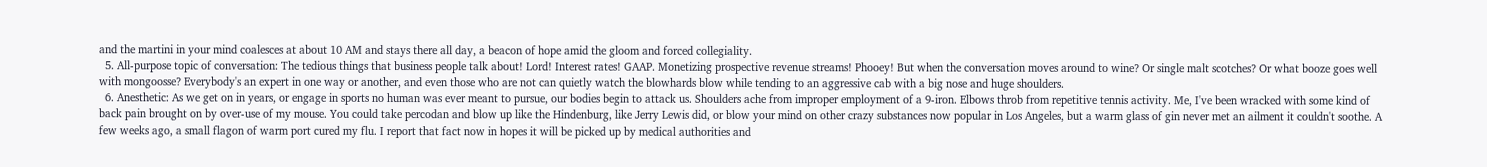and the martini in your mind coalesces at about 10 AM and stays there all day, a beacon of hope amid the gloom and forced collegiality.
  5. All-purpose topic of conversation: The tedious things that business people talk about! Lord! Interest rates! GAAP. Monetizing prospective revenue streams! Phooey! But when the conversation moves around to wine? Or single malt scotches? Or what booze goes well with mongoosse? Everybody's an expert in one way or another, and even those who are not can quietly watch the blowhards blow while tending to an aggressive cab with a big nose and huge shoulders.
  6. Anesthetic: As we get on in years, or engage in sports no human was ever meant to pursue, our bodies begin to attack us. Shoulders ache from improper employment of a 9-iron. Elbows throb from repetitive tennis activity. Me, I've been wracked with some kind of back pain brought on by over-use of my mouse. You could take percodan and blow up like the Hindenburg, like Jerry Lewis did, or blow your mind on other crazy substances now popular in Los Angeles, but a warm glass of gin never met an ailment it couldn't soothe. A few weeks ago, a small flagon of warm port cured my flu. I report that fact now in hopes it will be picked up by medical authorities and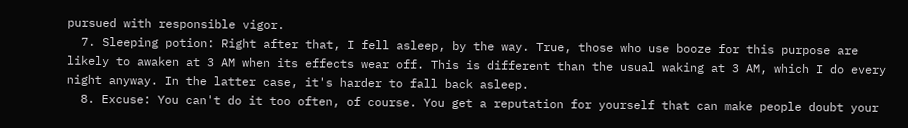pursued with responsible vigor.
  7. Sleeping potion: Right after that, I fell asleep, by the way. True, those who use booze for this purpose are likely to awaken at 3 AM when its effects wear off. This is different than the usual waking at 3 AM, which I do every night anyway. In the latter case, it's harder to fall back asleep.
  8. Excuse: You can't do it too often, of course. You get a reputation for yourself that can make people doubt your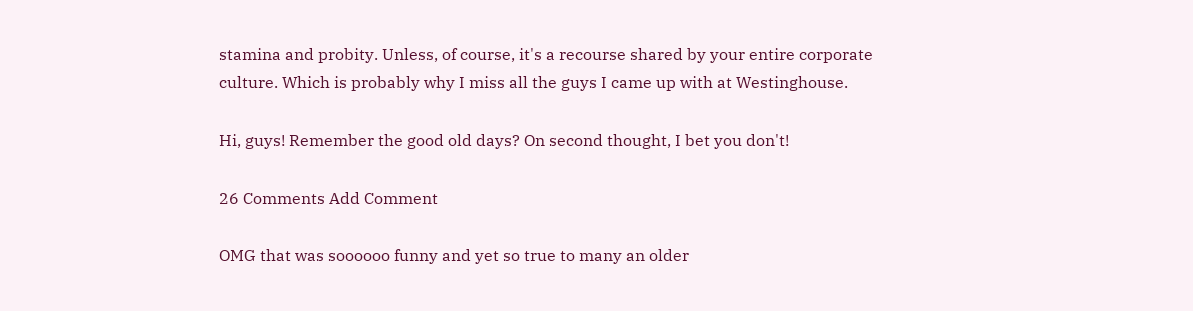stamina and probity. Unless, of course, it's a recourse shared by your entire corporate culture. Which is probably why I miss all the guys I came up with at Westinghouse.

Hi, guys! Remember the good old days? On second thought, I bet you don't!

26 Comments Add Comment

OMG that was soooooo funny and yet so true to many an older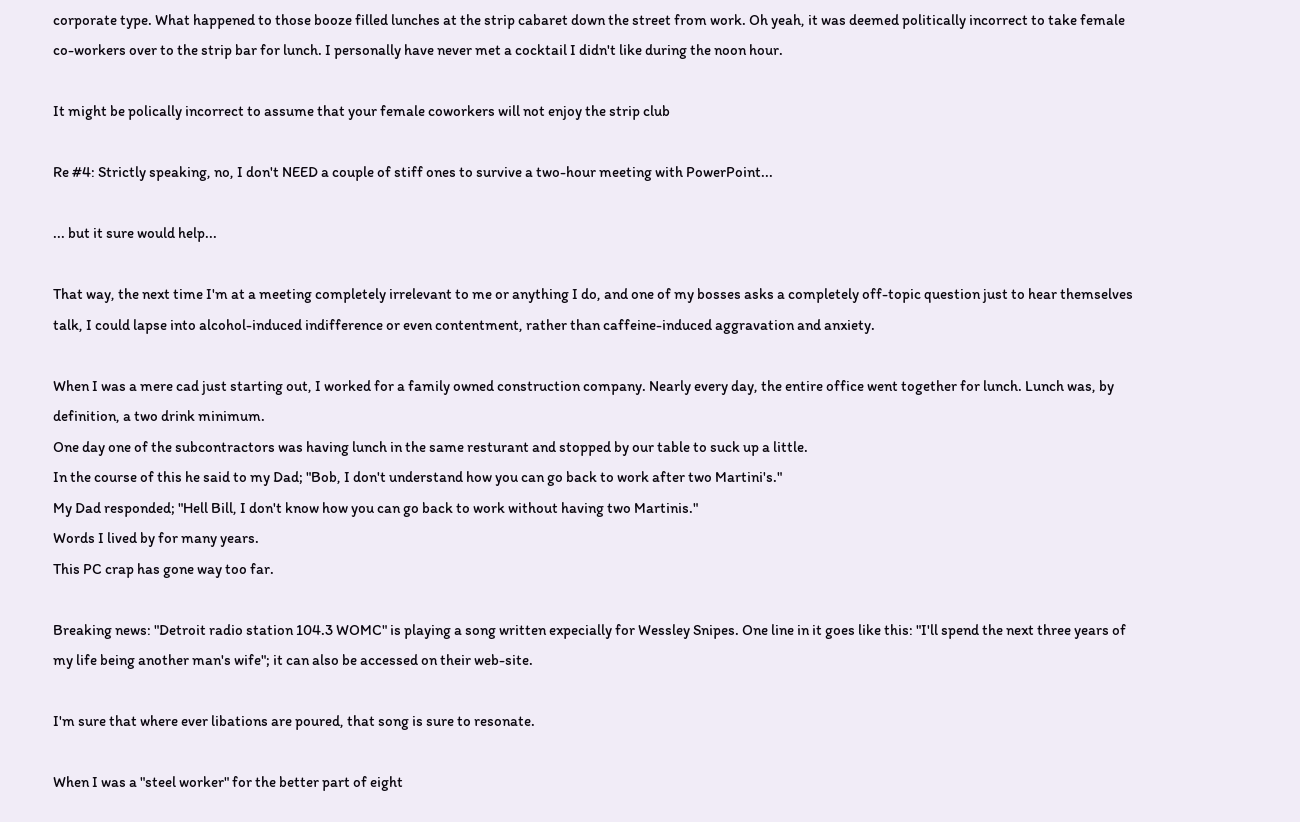corporate type. What happened to those booze filled lunches at the strip cabaret down the street from work. Oh yeah, it was deemed politically incorrect to take female co-workers over to the strip bar for lunch. I personally have never met a cocktail I didn't like during the noon hour.

It might be polically incorrect to assume that your female coworkers will not enjoy the strip club

Re #4: Strictly speaking, no, I don't NEED a couple of stiff ones to survive a two-hour meeting with PowerPoint...

... but it sure would help...

That way, the next time I'm at a meeting completely irrelevant to me or anything I do, and one of my bosses asks a completely off-topic question just to hear themselves talk, I could lapse into alcohol-induced indifference or even contentment, rather than caffeine-induced aggravation and anxiety.

When I was a mere cad just starting out, I worked for a family owned construction company. Nearly every day, the entire office went together for lunch. Lunch was, by definition, a two drink minimum.
One day one of the subcontractors was having lunch in the same resturant and stopped by our table to suck up a little.
In the course of this he said to my Dad; "Bob, I don't understand how you can go back to work after two Martini's."
My Dad responded; "Hell Bill, I don't know how you can go back to work without having two Martinis."
Words I lived by for many years.
This PC crap has gone way too far.

Breaking news: "Detroit radio station 104.3 WOMC" is playing a song written expecially for Wessley Snipes. One line in it goes like this: "I'll spend the next three years of my life being another man's wife"; it can also be accessed on their web-site.

I'm sure that where ever libations are poured, that song is sure to resonate.

When I was a "steel worker" for the better part of eight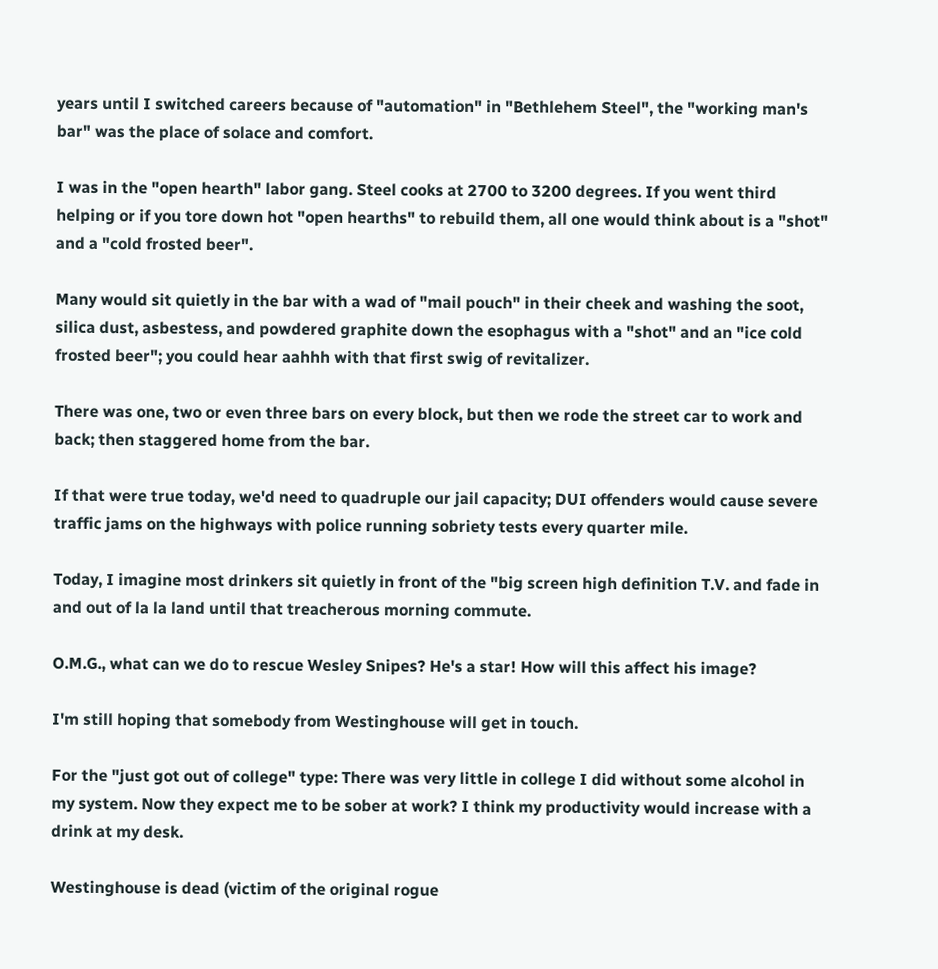years until I switched careers because of "automation" in "Bethlehem Steel", the "working man's bar" was the place of solace and comfort.

I was in the "open hearth" labor gang. Steel cooks at 2700 to 3200 degrees. If you went third helping or if you tore down hot "open hearths" to rebuild them, all one would think about is a "shot" and a "cold frosted beer".

Many would sit quietly in the bar with a wad of "mail pouch" in their cheek and washing the soot, silica dust, asbestess, and powdered graphite down the esophagus with a "shot" and an "ice cold frosted beer"; you could hear aahhh with that first swig of revitalizer.

There was one, two or even three bars on every block, but then we rode the street car to work and back; then staggered home from the bar.

If that were true today, we'd need to quadruple our jail capacity; DUI offenders would cause severe traffic jams on the highways with police running sobriety tests every quarter mile.

Today, I imagine most drinkers sit quietly in front of the "big screen high definition T.V. and fade in and out of la la land until that treacherous morning commute.

O.M.G., what can we do to rescue Wesley Snipes? He's a star! How will this affect his image?

I'm still hoping that somebody from Westinghouse will get in touch.

For the "just got out of college" type: There was very little in college I did without some alcohol in my system. Now they expect me to be sober at work? I think my productivity would increase with a drink at my desk.

Westinghouse is dead (victim of the original rogue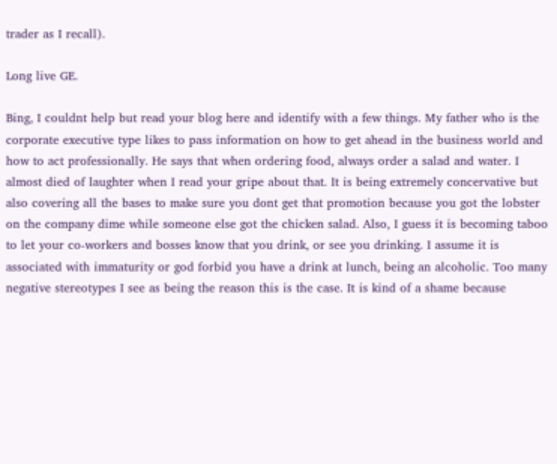trader as I recall).

Long live GE.

Bing, I couldnt help but read your blog here and identify with a few things. My father who is the corporate executive type likes to pass information on how to get ahead in the business world and how to act professionally. He says that when ordering food, always order a salad and water. I almost died of laughter when I read your gripe about that. It is being extremely concervative but also covering all the bases to make sure you dont get that promotion because you got the lobster on the company dime while someone else got the chicken salad. Also, I guess it is becoming taboo to let your co-workers and bosses know that you drink, or see you drinking. I assume it is associated with immaturity or god forbid you have a drink at lunch, being an alcoholic. Too many negative stereotypes I see as being the reason this is the case. It is kind of a shame because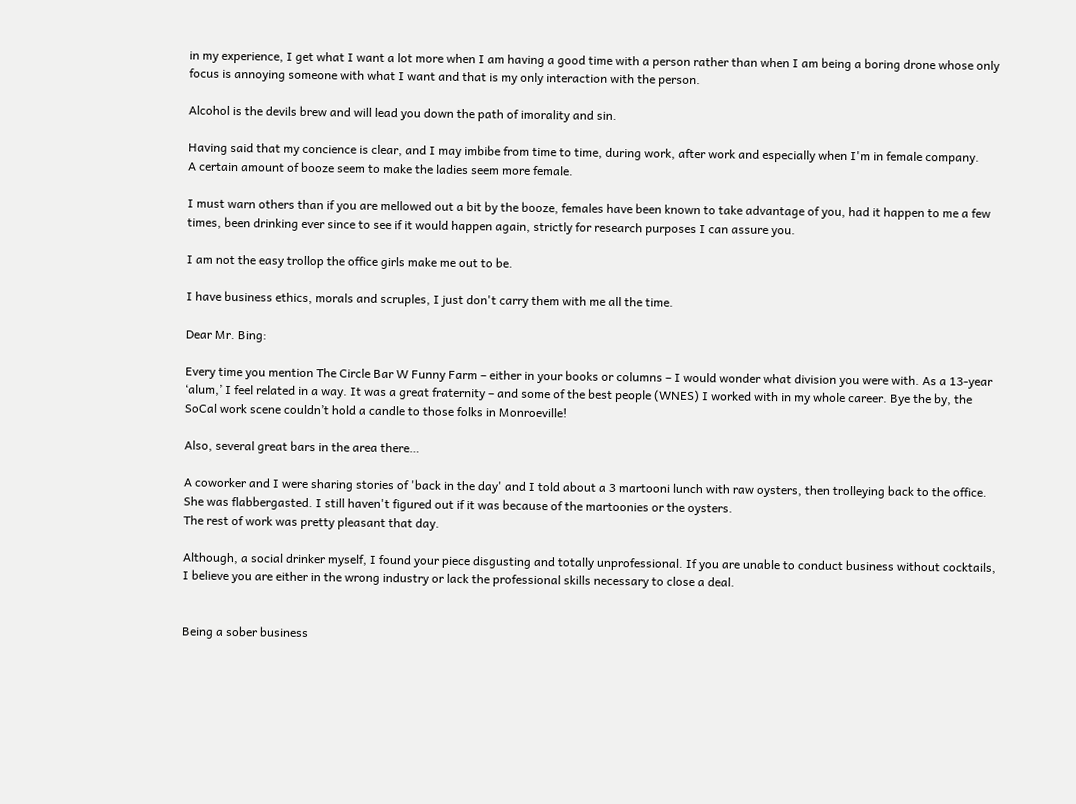in my experience, I get what I want a lot more when I am having a good time with a person rather than when I am being a boring drone whose only focus is annoying someone with what I want and that is my only interaction with the person.

Alcohol is the devils brew and will lead you down the path of imorality and sin.

Having said that my concience is clear, and I may imbibe from time to time, during work, after work and especially when I'm in female company.
A certain amount of booze seem to make the ladies seem more female.

I must warn others than if you are mellowed out a bit by the booze, females have been known to take advantage of you, had it happen to me a few times, been drinking ever since to see if it would happen again, strictly for research purposes I can assure you.

I am not the easy trollop the office girls make me out to be.

I have business ethics, morals and scruples, I just don't carry them with me all the time.

Dear Mr. Bing:

Every time you mention The Circle Bar W Funny Farm – either in your books or columns – I would wonder what division you were with. As a 13-year ‘alum,’ I feel related in a way. It was a great fraternity – and some of the best people (WNES) I worked with in my whole career. Bye the by, the SoCal work scene couldn’t hold a candle to those folks in Monroeville!

Also, several great bars in the area there…

A coworker and I were sharing stories of 'back in the day' and I told about a 3 martooni lunch with raw oysters, then trolleying back to the office. She was flabbergasted. I still haven't figured out if it was because of the martoonies or the oysters.
The rest of work was pretty pleasant that day.

Although, a social drinker myself, I found your piece disgusting and totally unprofessional. If you are unable to conduct business without cocktails, I believe you are either in the wrong industry or lack the professional skills necessary to close a deal.


Being a sober business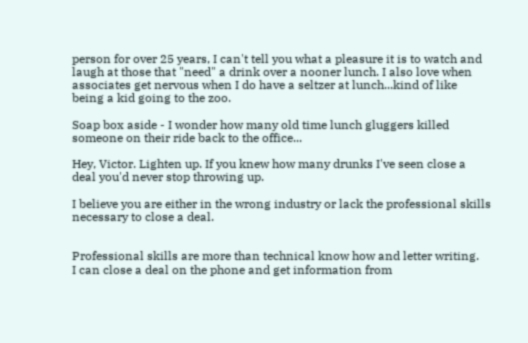person for over 25 years, I can't tell you what a pleasure it is to watch and laugh at those that "need" a drink over a nooner lunch. I also love when associates get nervous when I do have a seltzer at lunch...kind of like being a kid going to the zoo.

Soap box aside - I wonder how many old time lunch gluggers killed someone on their ride back to the office...

Hey, Victor. Lighten up. If you knew how many drunks I've seen close a deal you'd never stop throwing up.

I believe you are either in the wrong industry or lack the professional skills necessary to close a deal.


Professional skills are more than technical know how and letter writing.
I can close a deal on the phone and get information from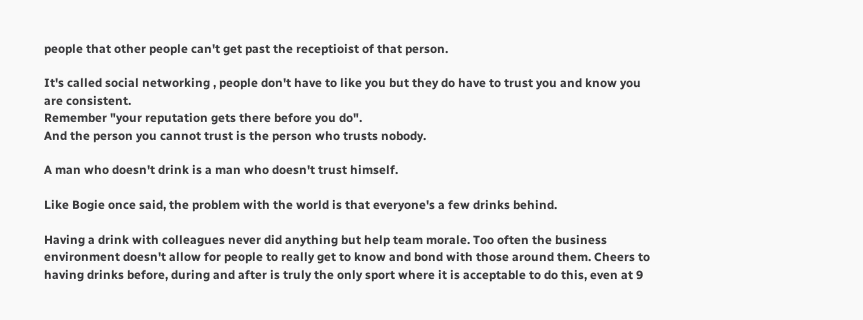people that other people can't get past the receptioist of that person.

It's called social networking , people don't have to like you but they do have to trust you and know you are consistent.
Remember "your reputation gets there before you do".
And the person you cannot trust is the person who trusts nobody.

A man who doesn't drink is a man who doesn't trust himself.

Like Bogie once said, the problem with the world is that everyone's a few drinks behind.

Having a drink with colleagues never did anything but help team morale. Too often the business environment doesn't allow for people to really get to know and bond with those around them. Cheers to having drinks before, during and after is truly the only sport where it is acceptable to do this, even at 9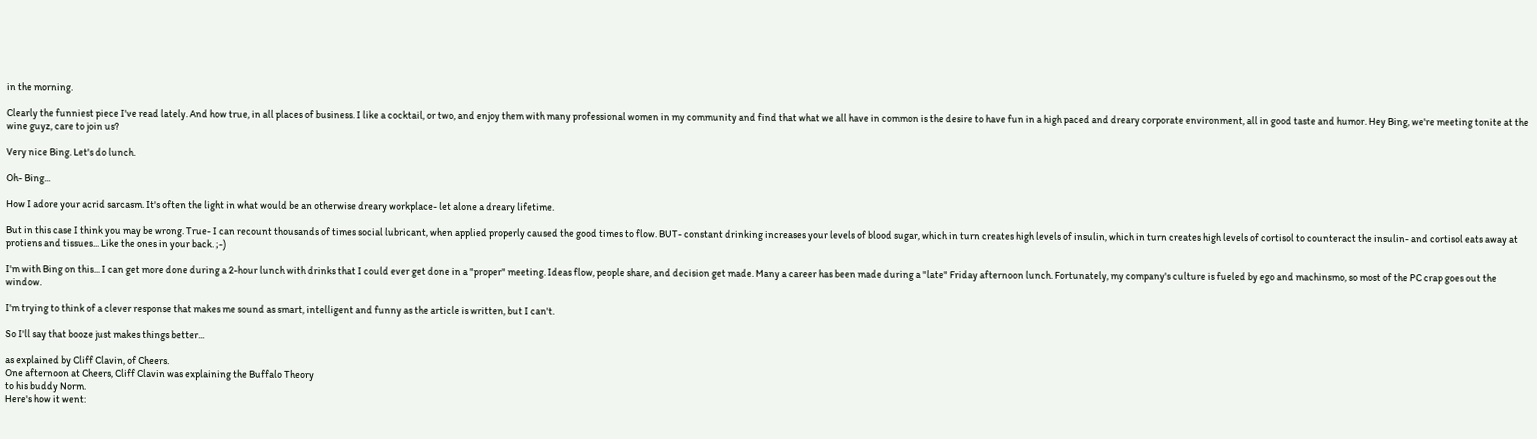in the morning.

Clearly the funniest piece I've read lately. And how true, in all places of business. I like a cocktail, or two, and enjoy them with many professional women in my community and find that what we all have in common is the desire to have fun in a high paced and dreary corporate environment, all in good taste and humor. Hey Bing, we're meeting tonite at the wine guyz, care to join us?

Very nice Bing. Let's do lunch.

Oh- Bing...

How I adore your acrid sarcasm. It's often the light in what would be an otherwise dreary workplace- let alone a dreary lifetime.

But in this case I think you may be wrong. True- I can recount thousands of times social lubricant, when applied properly caused the good times to flow. BUT- constant drinking increases your levels of blood sugar, which in turn creates high levels of insulin, which in turn creates high levels of cortisol to counteract the insulin- and cortisol eats away at protiens and tissues... Like the ones in your back. ;-)

I'm with Bing on this... I can get more done during a 2-hour lunch with drinks that I could ever get done in a "proper" meeting. Ideas flow, people share, and decision get made. Many a career has been made during a "late" Friday afternoon lunch. Fortunately, my company's culture is fueled by ego and machinsmo, so most of the PC crap goes out the window.

I'm trying to think of a clever response that makes me sound as smart, intelligent and funny as the article is written, but I can't.

So I'll say that booze just makes things better...

as explained by Cliff Clavin, of Cheers.
One afternoon at Cheers, Cliff Clavin was explaining the Buffalo Theory
to his buddy Norm.
Here's how it went: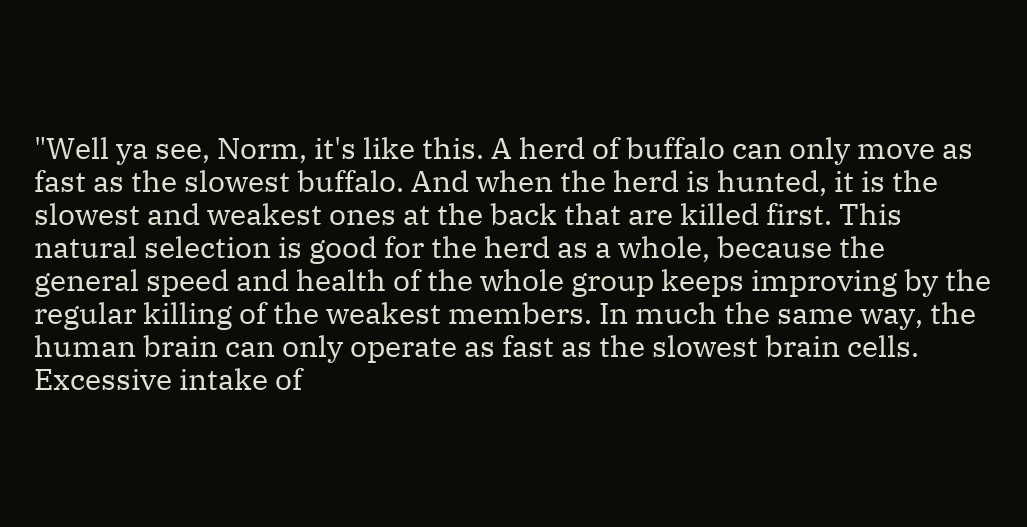"Well ya see, Norm, it's like this. A herd of buffalo can only move as fast as the slowest buffalo. And when the herd is hunted, it is the slowest and weakest ones at the back that are killed first. This natural selection is good for the herd as a whole, because the general speed and health of the whole group keeps improving by the regular killing of the weakest members. In much the same way, the human brain can only operate as fast as the slowest brain cells. Excessive intake of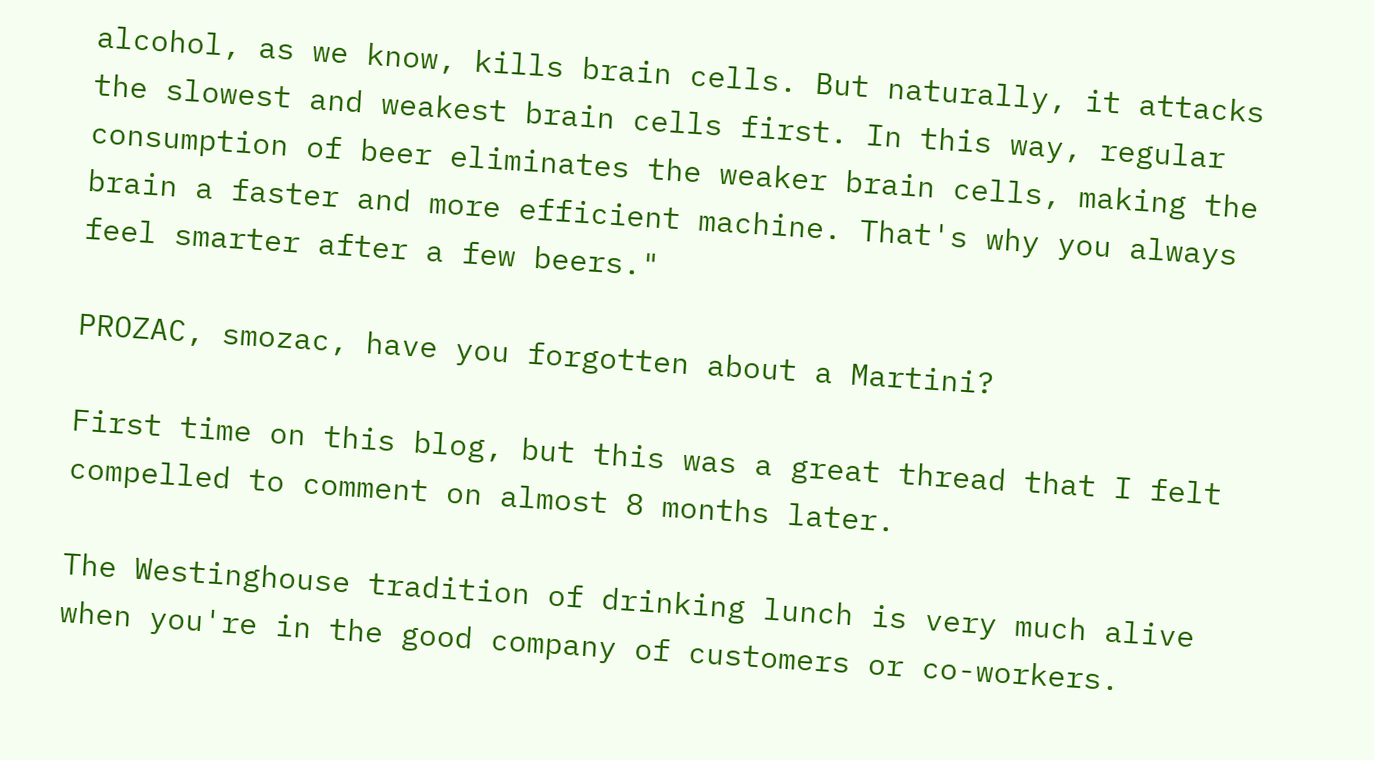alcohol, as we know, kills brain cells. But naturally, it attacks the slowest and weakest brain cells first. In this way, regular consumption of beer eliminates the weaker brain cells, making the brain a faster and more efficient machine. That's why you always feel smarter after a few beers."

PROZAC, smozac, have you forgotten about a Martini?

First time on this blog, but this was a great thread that I felt compelled to comment on almost 8 months later.

The Westinghouse tradition of drinking lunch is very much alive when you're in the good company of customers or co-workers.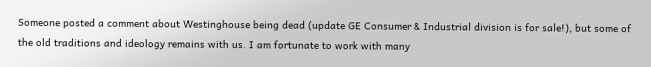Someone posted a comment about Westinghouse being dead (update GE Consumer & Industrial division is for sale!), but some of the old traditions and ideology remains with us. I am fortunate to work with many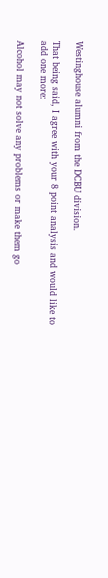Westinghouse alumni from the DCBU division.

That being said, I agree with your 8 point analysis and would like to add one more:

Alcohol may not solve any problems or make them go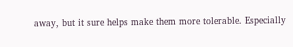away, but it sure helps make them more tolerable. Especially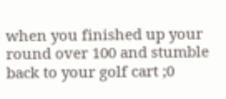when you finished up your round over 100 and stumble back to your golf cart ;0